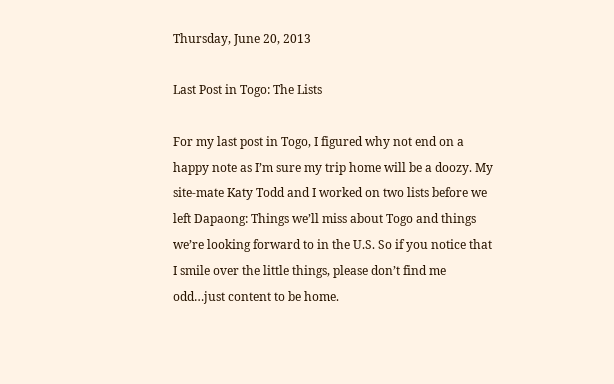Thursday, June 20, 2013

Last Post in Togo: The Lists

For my last post in Togo, I figured why not end on a happy note as I’m sure my trip home will be a doozy. My site-mate Katy Todd and I worked on two lists before we left Dapaong: Things we’ll miss about Togo and things we’re looking forward to in the U.S. So if you notice that I smile over the little things, please don’t find me odd…just content to be home.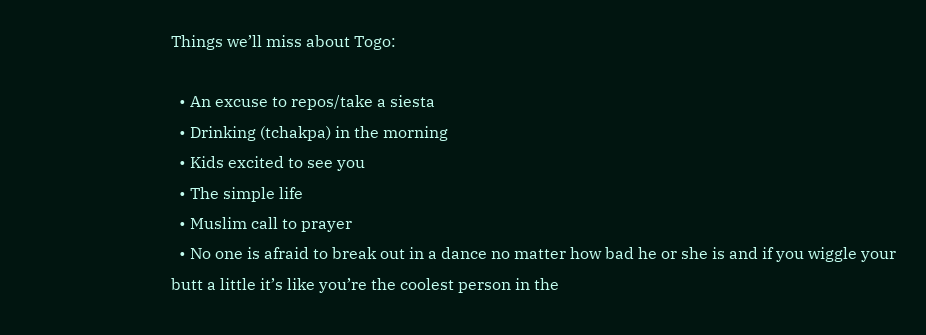Things we’ll miss about Togo:

  • An excuse to repos/take a siesta
  • Drinking (tchakpa) in the morning
  • Kids excited to see you
  • The simple life
  • Muslim call to prayer
  • No one is afraid to break out in a dance no matter how bad he or she is and if you wiggle your butt a little it’s like you’re the coolest person in the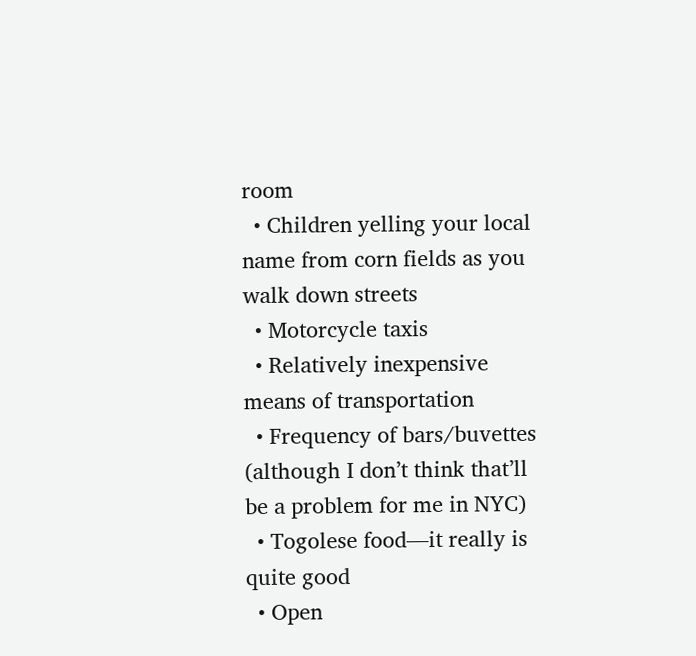room
  • Children yelling your local name from corn fields as you walk down streets
  • Motorcycle taxis
  • Relatively inexpensive means of transportation
  • Frequency of bars/buvettes (although I don’t think that’ll be a problem for me in NYC)
  • Togolese food—it really is quite good
  • Open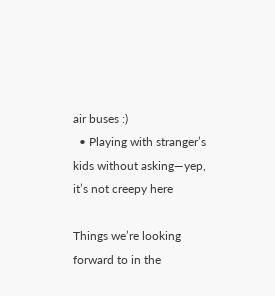air buses :)
  • Playing with stranger’s kids without asking—yep, it’s not creepy here

Things we’re looking forward to in the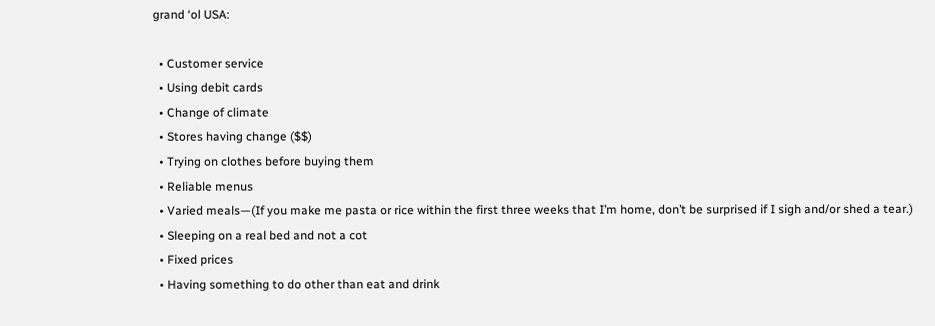grand ‘ol USA:

  • Customer service
  • Using debit cards
  • Change of climate
  • Stores having change ($$)
  • Trying on clothes before buying them
  • Reliable menus
  • Varied meals—(If you make me pasta or rice within the first three weeks that I’m home, don’t be surprised if I sigh and/or shed a tear.)
  • Sleeping on a real bed and not a cot
  • Fixed prices
  • Having something to do other than eat and drink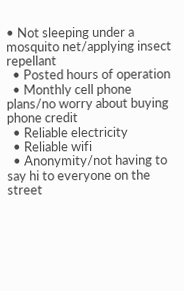• Not sleeping under a mosquito net/applying insect repellant
  • Posted hours of operation
  • Monthly cell phone plans/no worry about buying phone credit
  • Reliable electricity
  • Reliable wifi
  • Anonymity/not having to say hi to everyone on the street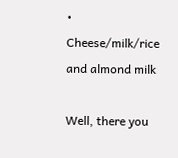• Cheese/milk/rice and almond milk

Well, there you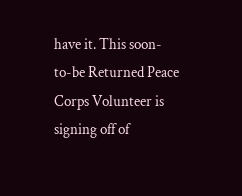have it. This soon-to-be Returned Peace Corps Volunteer is signing off of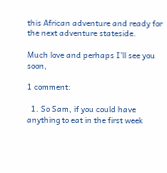this African adventure and ready for the next adventure stateside.

Much love and perhaps I’ll see you soon,

1 comment:

  1. So Sam, if you could have anything to eat in the first week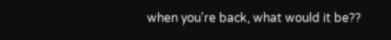when you're back, what would it be??